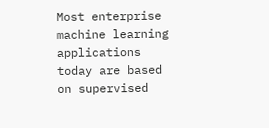Most enterprise machine learning applications today are based on supervised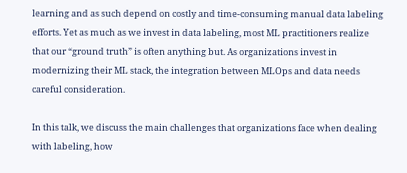learning and as such depend on costly and time-consuming manual data labeling efforts. Yet as much as we invest in data labeling, most ML practitioners realize that our “ground truth” is often anything but. As organizations invest in modernizing their ML stack, the integration between MLOps and data needs careful consideration.

In this talk, we discuss the main challenges that organizations face when dealing with labeling, how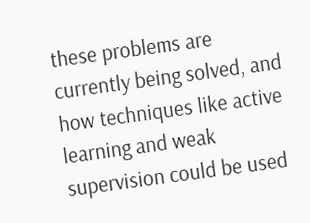these problems are currently being solved, and how techniques like active learning and weak supervision could be used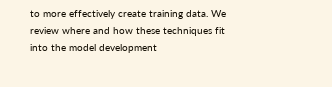to more effectively create training data. We review where and how these techniques fit into the model development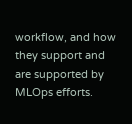workflow, and how they support and are supported by MLOps efforts.